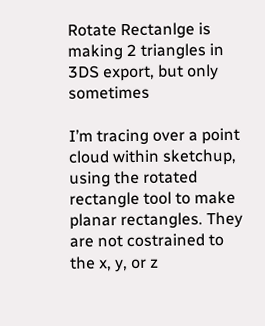Rotate Rectanlge is making 2 triangles in 3DS export, but only sometimes

I’m tracing over a point cloud within sketchup, using the rotated rectangle tool to make planar rectangles. They are not costrained to the x, y, or z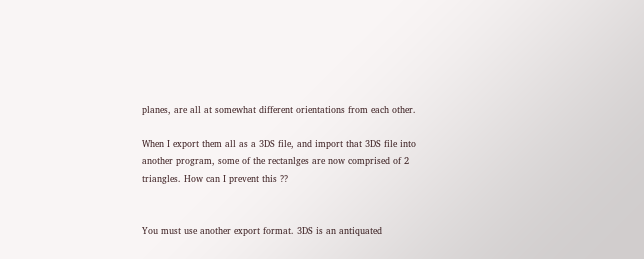planes, are all at somewhat different orientations from each other.

When I export them all as a 3DS file, and import that 3DS file into another program, some of the rectanlges are now comprised of 2 triangles. How can I prevent this ??


You must use another export format. 3DS is an antiquated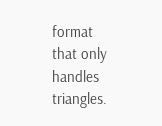format that only handles triangles.